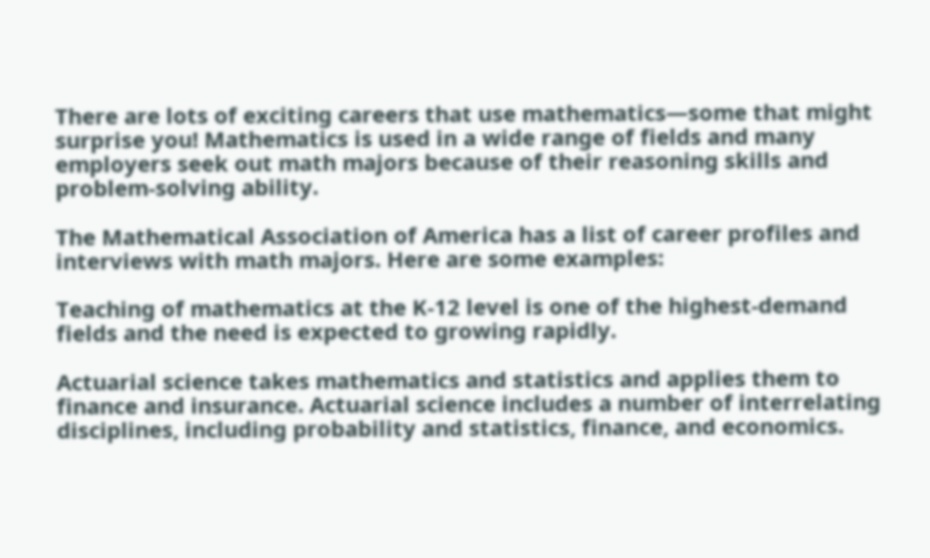There are lots of exciting careers that use mathematics—some that might surprise you! Mathematics is used in a wide range of fields and many employers seek out math majors because of their reasoning skills and problem-solving ability.

The Mathematical Association of America has a list of career profiles and interviews with math majors. Here are some examples:

Teaching of mathematics at the K-12 level is one of the highest-demand fields and the need is expected to growing rapidly.

Actuarial science takes mathematics and statistics and applies them to finance and insurance. Actuarial science includes a number of interrelating disciplines, including probability and statistics, finance, and economics.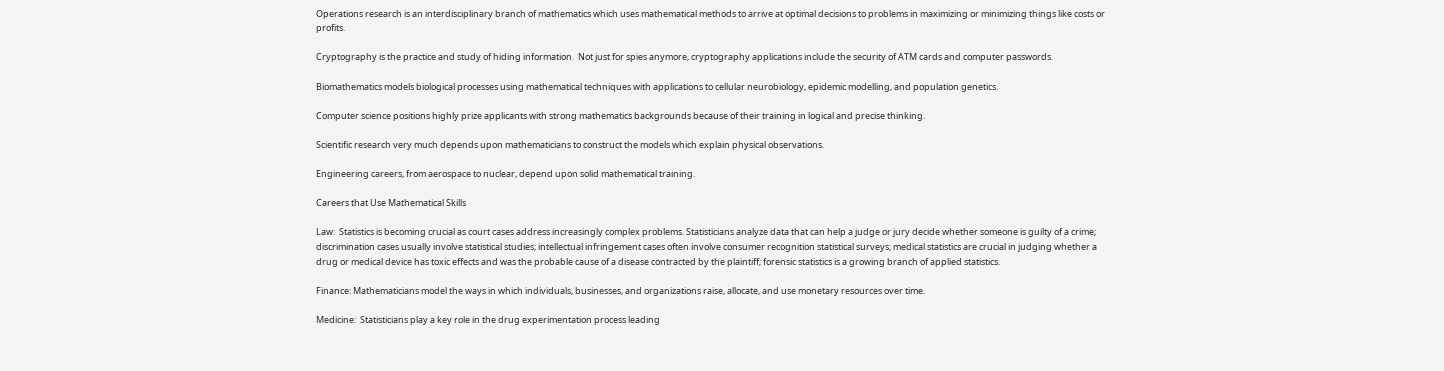Operations research is an interdisciplinary branch of mathematics which uses mathematical methods to arrive at optimal decisions to problems in maximizing or minimizing things like costs or profits.

Cryptography is the practice and study of hiding information.  Not just for spies anymore, cryptography applications include the security of ATM cards and computer passwords.

Biomathematics models biological processes using mathematical techniques with applications to cellular neurobiology, epidemic modelling, and population genetics.

Computer science positions highly prize applicants with strong mathematics backgrounds because of their training in logical and precise thinking.

Scientific research very much depends upon mathematicians to construct the models which explain physical observations.

Engineering careers, from aerospace to nuclear, depend upon solid mathematical training.

Careers that Use Mathematical Skills

Law:  Statistics is becoming crucial as court cases address increasingly complex problems. Statisticians analyze data that can help a judge or jury decide whether someone is guilty of a crime; discrimination cases usually involve statistical studies; intellectual infringement cases often involve consumer recognition statistical surveys; medical statistics are crucial in judging whether a drug or medical device has toxic effects and was the probable cause of a disease contracted by the plaintiff; forensic statistics is a growing branch of applied statistics.

Finance: Mathematicians model the ways in which individuals, businesses, and organizations raise, allocate, and use monetary resources over time.

Medicine:  Statisticians play a key role in the drug experimentation process leading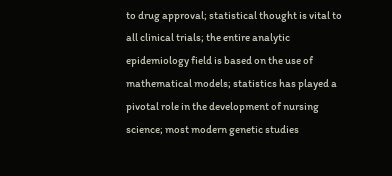to drug approval; statistical thought is vital to all clinical trials; the entire analytic epidemiology field is based on the use of mathematical models; statistics has played a pivotal role in the development of nursing science; most modern genetic studies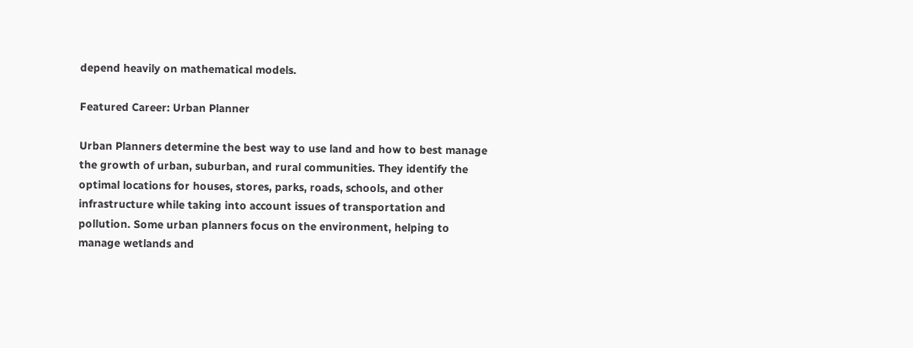depend heavily on mathematical models.

Featured Career: Urban Planner

Urban Planners determine the best way to use land and how to best manage the growth of urban, suburban, and rural communities. They identify the optimal locations for houses, stores, parks, roads, schools, and other infrastructure while taking into account issues of transportation and pollution. Some urban planners focus on the environment, helping to manage wetlands and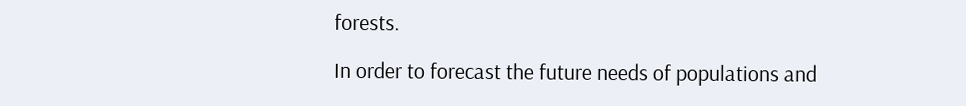forests.

In order to forecast the future needs of populations and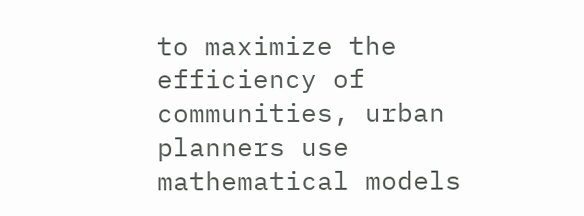to maximize the efficiency of communities, urban planners use mathematical models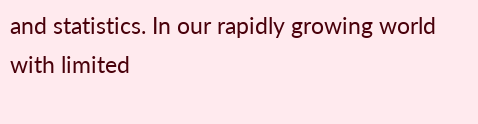and statistics. In our rapidly growing world with limited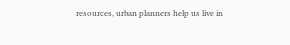resources, urban planners help us live in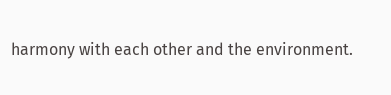harmony with each other and the environment.